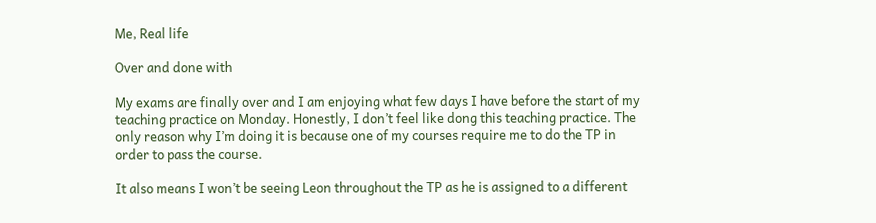Me, Real life

Over and done with

My exams are finally over and I am enjoying what few days I have before the start of my teaching practice on Monday. Honestly, I don’t feel like dong this teaching practice. The only reason why I’m doing it is because one of my courses require me to do the TP in order to pass the course.

It also means I won’t be seeing Leon throughout the TP as he is assigned to a different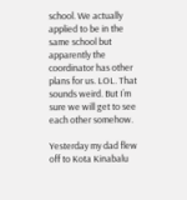school. We actually applied to be in the same school but apparently the coordinator has other plans for us. LOL. That sounds weird. But I’m sure we will get to see each other somehow.

Yesterday my dad flew off to Kota Kinabalu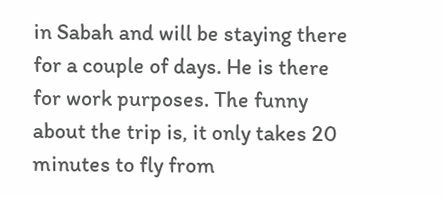in Sabah and will be staying there for a couple of days. He is there for work purposes. The funny about the trip is, it only takes 20 minutes to fly from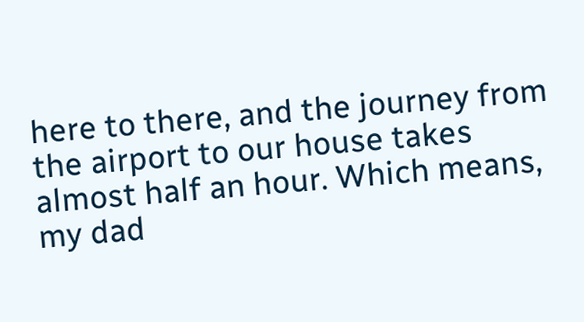here to there, and the journey from the airport to our house takes almost half an hour. Which means, my dad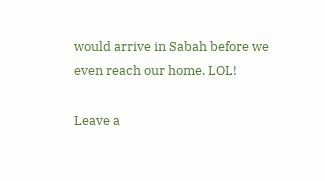would arrive in Sabah before we even reach our home. LOL!

Leave a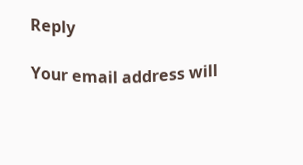Reply

Your email address will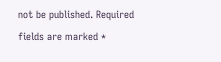not be published. Required fields are marked *